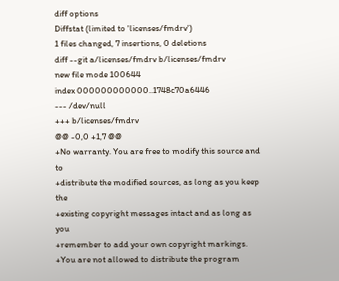diff options
Diffstat (limited to 'licenses/fmdrv')
1 files changed, 7 insertions, 0 deletions
diff --git a/licenses/fmdrv b/licenses/fmdrv
new file mode 100644
index 000000000000..1748c70a6446
--- /dev/null
+++ b/licenses/fmdrv
@@ -0,0 +1,7 @@
+No warranty. You are free to modify this source and to
+distribute the modified sources, as long as you keep the
+existing copyright messages intact and as long as you
+remember to add your own copyright markings.
+You are not allowed to distribute the program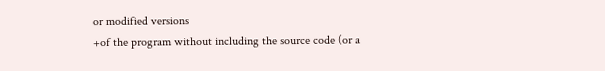or modified versions
+of the program without including the source code (or a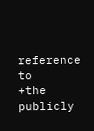reference to
+the publicly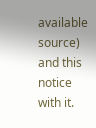available source) and this notice with it.